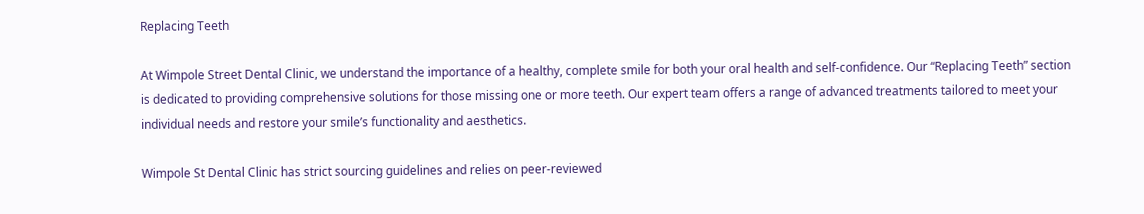Replacing Teeth

At Wimpole Street Dental Clinic, we understand the importance of a healthy, complete smile for both your oral health and self-confidence. Our “Replacing Teeth” section is dedicated to providing comprehensive solutions for those missing one or more teeth. Our expert team offers a range of advanced treatments tailored to meet your individual needs and restore your smile’s functionality and aesthetics.

Wimpole St Dental Clinic has strict sourcing guidelines and relies on peer-reviewed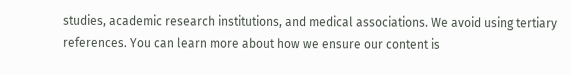studies, academic research institutions, and medical associations. We avoid using tertiary references. You can learn more about how we ensure our content is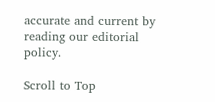accurate and current by reading our editorial policy.

Scroll to Top